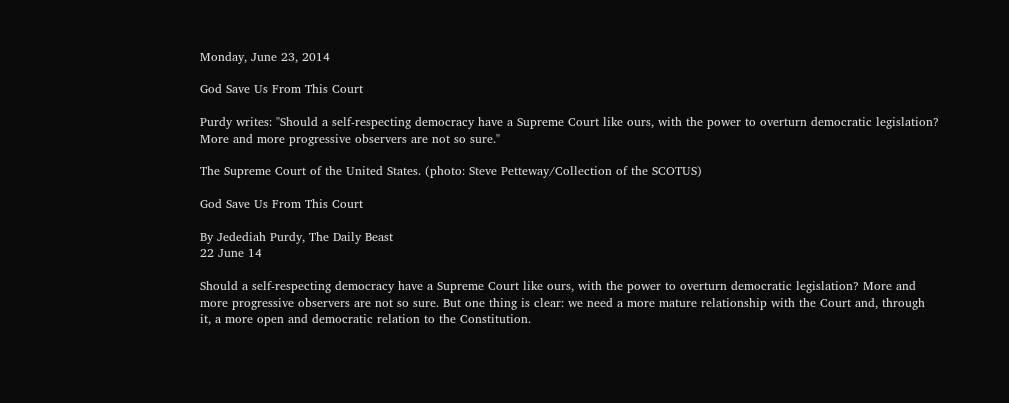Monday, June 23, 2014

God Save Us From This Court

Purdy writes: "Should a self-respecting democracy have a Supreme Court like ours, with the power to overturn democratic legislation? More and more progressive observers are not so sure."

The Supreme Court of the United States. (photo: Steve Petteway/Collection of the SCOTUS)

God Save Us From This Court

By Jedediah Purdy, The Daily Beast
22 June 14

Should a self-respecting democracy have a Supreme Court like ours, with the power to overturn democratic legislation? More and more progressive observers are not so sure. But one thing is clear: we need a more mature relationship with the Court and, through it, a more open and democratic relation to the Constitution.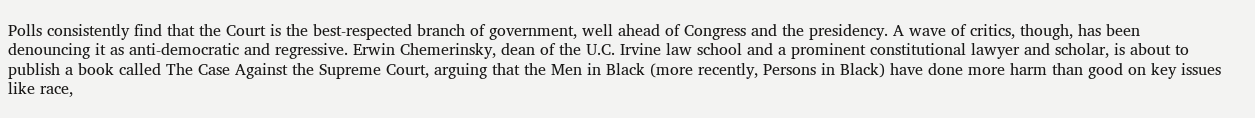Polls consistently find that the Court is the best-respected branch of government, well ahead of Congress and the presidency. A wave of critics, though, has been denouncing it as anti-democratic and regressive. Erwin Chemerinsky, dean of the U.C. Irvine law school and a prominent constitutional lawyer and scholar, is about to publish a book called The Case Against the Supreme Court, arguing that the Men in Black (more recently, Persons in Black) have done more harm than good on key issues like race,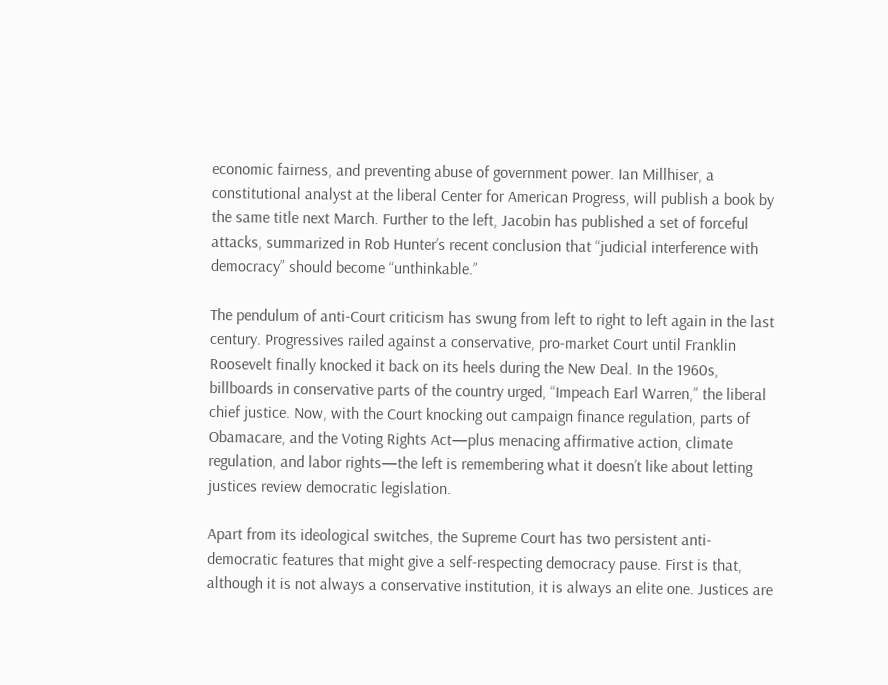economic fairness, and preventing abuse of government power. Ian Millhiser, a constitutional analyst at the liberal Center for American Progress, will publish a book by the same title next March. Further to the left, Jacobin has published a set of forceful attacks, summarized in Rob Hunter’s recent conclusion that “judicial interference with democracy” should become “unthinkable.”

The pendulum of anti-Court criticism has swung from left to right to left again in the last century. Progressives railed against a conservative, pro-market Court until Franklin Roosevelt finally knocked it back on its heels during the New Deal. In the 1960s, billboards in conservative parts of the country urged, “Impeach Earl Warren,” the liberal chief justice. Now, with the Court knocking out campaign finance regulation, parts of Obamacare, and the Voting Rights Act—plus menacing affirmative action, climate regulation, and labor rights—the left is remembering what it doesn’t like about letting justices review democratic legislation.

Apart from its ideological switches, the Supreme Court has two persistent anti-democratic features that might give a self-respecting democracy pause. First is that, although it is not always a conservative institution, it is always an elite one. Justices are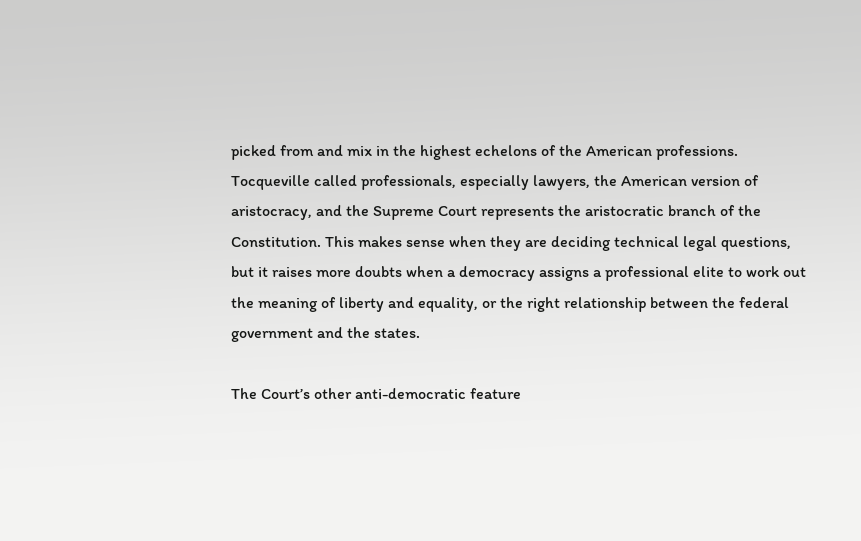picked from and mix in the highest echelons of the American professions. Tocqueville called professionals, especially lawyers, the American version of aristocracy, and the Supreme Court represents the aristocratic branch of the Constitution. This makes sense when they are deciding technical legal questions, but it raises more doubts when a democracy assigns a professional elite to work out the meaning of liberty and equality, or the right relationship between the federal government and the states.

The Court’s other anti-democratic feature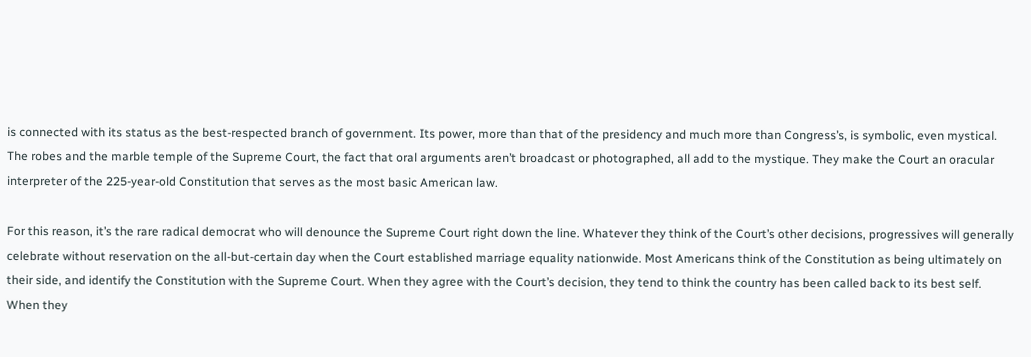is connected with its status as the best-respected branch of government. Its power, more than that of the presidency and much more than Congress’s, is symbolic, even mystical. The robes and the marble temple of the Supreme Court, the fact that oral arguments aren’t broadcast or photographed, all add to the mystique. They make the Court an oracular interpreter of the 225-year-old Constitution that serves as the most basic American law.

For this reason, it’s the rare radical democrat who will denounce the Supreme Court right down the line. Whatever they think of the Court’s other decisions, progressives will generally celebrate without reservation on the all-but-certain day when the Court established marriage equality nationwide. Most Americans think of the Constitution as being ultimately on their side, and identify the Constitution with the Supreme Court. When they agree with the Court’s decision, they tend to think the country has been called back to its best self. When they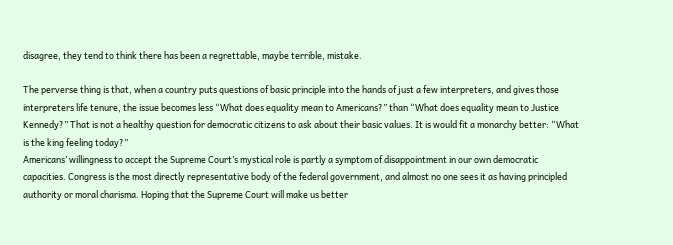disagree, they tend to think there has been a regrettable, maybe terrible, mistake.

The perverse thing is that, when a country puts questions of basic principle into the hands of just a few interpreters, and gives those interpreters life tenure, the issue becomes less “What does equality mean to Americans?” than “What does equality mean to Justice Kennedy?” That is not a healthy question for democratic citizens to ask about their basic values. It is would fit a monarchy better: “What is the king feeling today?”
Americans’ willingness to accept the Supreme Court’s mystical role is partly a symptom of disappointment in our own democratic capacities. Congress is the most directly representative body of the federal government, and almost no one sees it as having principled authority or moral charisma. Hoping that the Supreme Court will make us better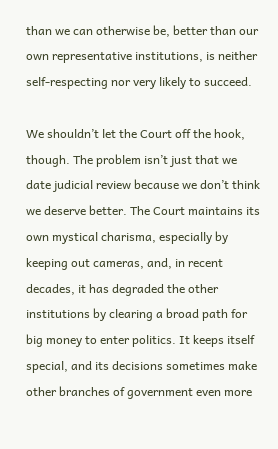than we can otherwise be, better than our own representative institutions, is neither self-respecting nor very likely to succeed.

We shouldn’t let the Court off the hook, though. The problem isn’t just that we date judicial review because we don’t think we deserve better. The Court maintains its own mystical charisma, especially by keeping out cameras, and, in recent decades, it has degraded the other institutions by clearing a broad path for big money to enter politics. It keeps itself special, and its decisions sometimes make other branches of government even more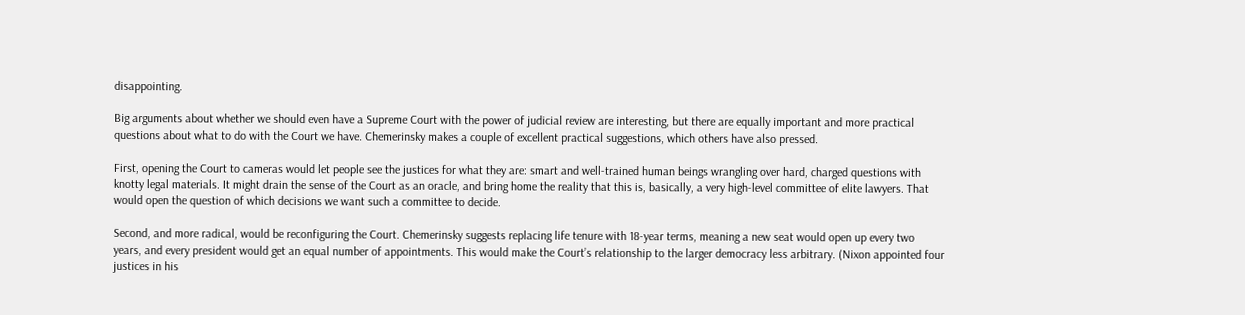disappointing.

Big arguments about whether we should even have a Supreme Court with the power of judicial review are interesting, but there are equally important and more practical questions about what to do with the Court we have. Chemerinsky makes a couple of excellent practical suggestions, which others have also pressed.

First, opening the Court to cameras would let people see the justices for what they are: smart and well-trained human beings wrangling over hard, charged questions with knotty legal materials. It might drain the sense of the Court as an oracle, and bring home the reality that this is, basically, a very high-level committee of elite lawyers. That would open the question of which decisions we want such a committee to decide.

Second, and more radical, would be reconfiguring the Court. Chemerinsky suggests replacing life tenure with 18-year terms, meaning a new seat would open up every two years, and every president would get an equal number of appointments. This would make the Court’s relationship to the larger democracy less arbitrary. (Nixon appointed four justices in his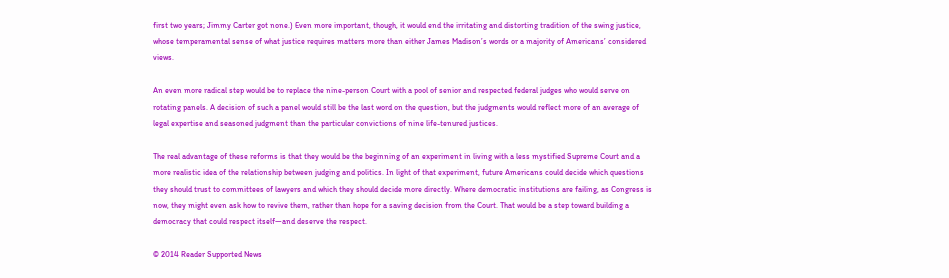first two years; Jimmy Carter got none.) Even more important, though, it would end the irritating and distorting tradition of the swing justice, whose temperamental sense of what justice requires matters more than either James Madison’s words or a majority of Americans’ considered views.

An even more radical step would be to replace the nine-person Court with a pool of senior and respected federal judges who would serve on rotating panels. A decision of such a panel would still be the last word on the question, but the judgments would reflect more of an average of legal expertise and seasoned judgment than the particular convictions of nine life-tenured justices.

The real advantage of these reforms is that they would be the beginning of an experiment in living with a less mystified Supreme Court and a more realistic idea of the relationship between judging and politics. In light of that experiment, future Americans could decide which questions they should trust to committees of lawyers and which they should decide more directly. Where democratic institutions are failing, as Congress is now, they might even ask how to revive them, rather than hope for a saving decision from the Court. That would be a step toward building a democracy that could respect itself—and deserve the respect.

© 2014 Reader Supported News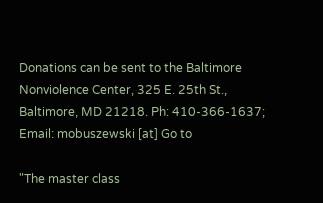Donations can be sent to the Baltimore Nonviolence Center, 325 E. 25th St., Baltimore, MD 21218. Ph: 410-366-1637; Email: mobuszewski [at] Go to

"The master class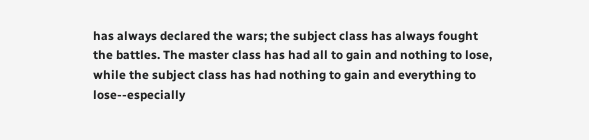has always declared the wars; the subject class has always fought the battles. The master class has had all to gain and nothing to lose, while the subject class has had nothing to gain and everything to lose--especially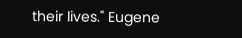their lives." Eugene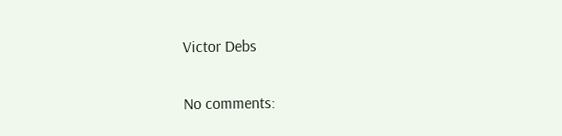Victor Debs

No comments: